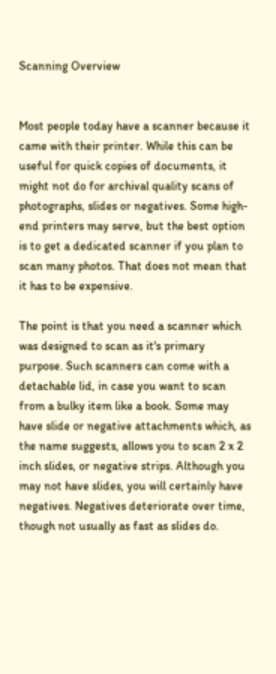Scanning Overview


Most people today have a scanner because it came with their printer. While this can be useful for quick copies of documents, it might not do for archival quality scans of photographs, slides or negatives. Some high-end printers may serve, but the best option is to get a dedicated scanner if you plan to scan many photos. That does not mean that it has to be expensive.

The point is that you need a scanner which was designed to scan as it's primary purpose. Such scanners can come with a detachable lid, in case you want to scan from a bulky item like a book. Some may have slide or negative attachments which, as the name suggests, allows you to scan 2 x 2 inch slides, or negative strips. Although you may not have slides, you will certainly have negatives. Negatives deteriorate over time, though not usually as fast as slides do.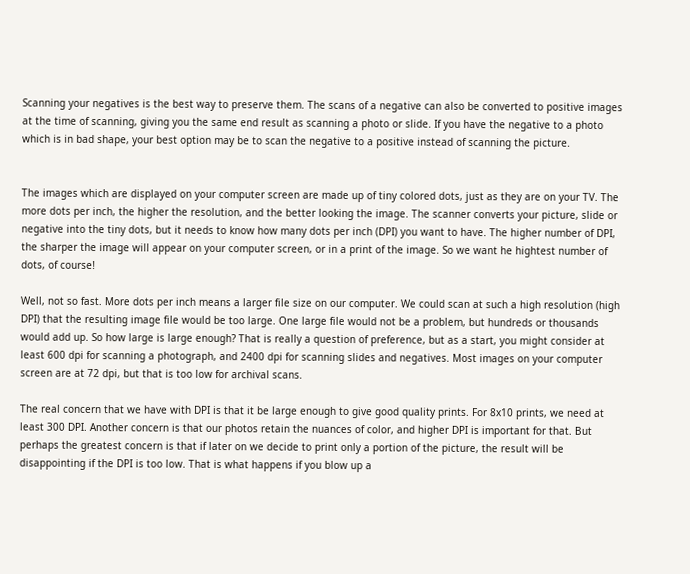Scanning your negatives is the best way to preserve them. The scans of a negative can also be converted to positive images at the time of scanning, giving you the same end result as scanning a photo or slide. If you have the negative to a photo which is in bad shape, your best option may be to scan the negative to a positive instead of scanning the picture.


The images which are displayed on your computer screen are made up of tiny colored dots, just as they are on your TV. The more dots per inch, the higher the resolution, and the better looking the image. The scanner converts your picture, slide or negative into the tiny dots, but it needs to know how many dots per inch (DPI) you want to have. The higher number of DPI, the sharper the image will appear on your computer screen, or in a print of the image. So we want he hightest number of dots, of course!

Well, not so fast. More dots per inch means a larger file size on our computer. We could scan at such a high resolution (high DPI) that the resulting image file would be too large. One large file would not be a problem, but hundreds or thousands would add up. So how large is large enough? That is really a question of preference, but as a start, you might consider at least 600 dpi for scanning a photograph, and 2400 dpi for scanning slides and negatives. Most images on your computer screen are at 72 dpi, but that is too low for archival scans.

The real concern that we have with DPI is that it be large enough to give good quality prints. For 8x10 prints, we need at least 300 DPI. Another concern is that our photos retain the nuances of color, and higher DPI is important for that. But perhaps the greatest concern is that if later on we decide to print only a portion of the picture, the result will be disappointing if the DPI is too low. That is what happens if you blow up a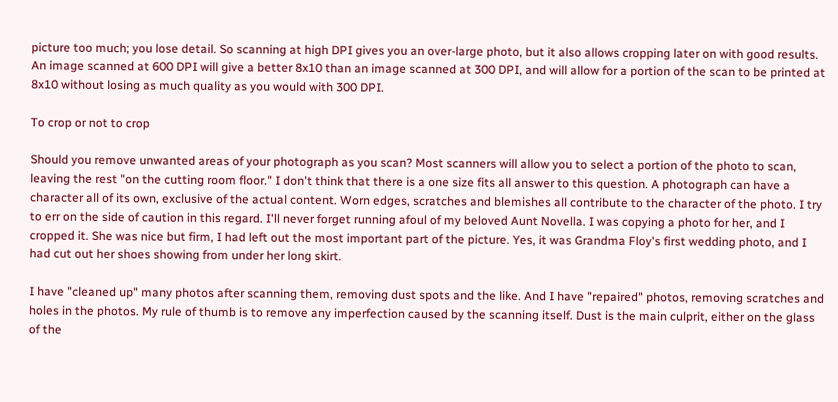picture too much; you lose detail. So scanning at high DPI gives you an over-large photo, but it also allows cropping later on with good results. An image scanned at 600 DPI will give a better 8x10 than an image scanned at 300 DPI, and will allow for a portion of the scan to be printed at 8x10 without losing as much quality as you would with 300 DPI.

To crop or not to crop

Should you remove unwanted areas of your photograph as you scan? Most scanners will allow you to select a portion of the photo to scan, leaving the rest "on the cutting room floor." I don't think that there is a one size fits all answer to this question. A photograph can have a character all of its own, exclusive of the actual content. Worn edges, scratches and blemishes all contribute to the character of the photo. I try to err on the side of caution in this regard. I'll never forget running afoul of my beloved Aunt Novella. I was copying a photo for her, and I cropped it. She was nice but firm, I had left out the most important part of the picture. Yes, it was Grandma Floy's first wedding photo, and I had cut out her shoes showing from under her long skirt.

I have "cleaned up" many photos after scanning them, removing dust spots and the like. And I have "repaired" photos, removing scratches and holes in the photos. My rule of thumb is to remove any imperfection caused by the scanning itself. Dust is the main culprit, either on the glass of the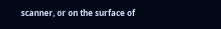scanner, or on the surface of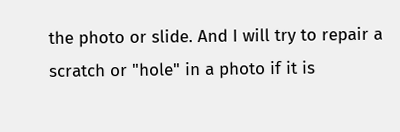the photo or slide. And I will try to repair a scratch or "hole" in a photo if it is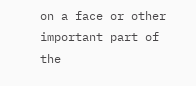on a face or other important part of the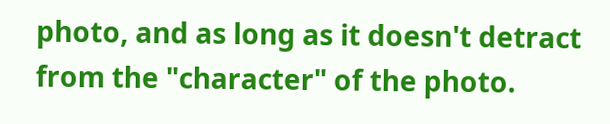photo, and as long as it doesn't detract from the "character" of the photo.